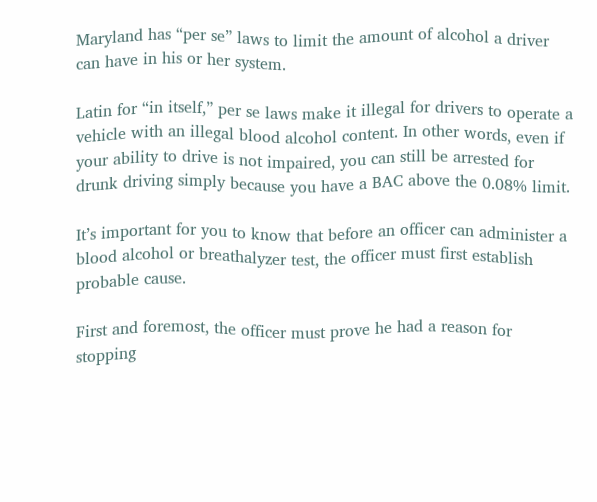Maryland has “per se” laws to limit the amount of alcohol a driver can have in his or her system.

Latin for “in itself,” per se laws make it illegal for drivers to operate a vehicle with an illegal blood alcohol content. In other words, even if your ability to drive is not impaired, you can still be arrested for drunk driving simply because you have a BAC above the 0.08% limit.

It’s important for you to know that before an officer can administer a blood alcohol or breathalyzer test, the officer must first establish probable cause.

First and foremost, the officer must prove he had a reason for stopping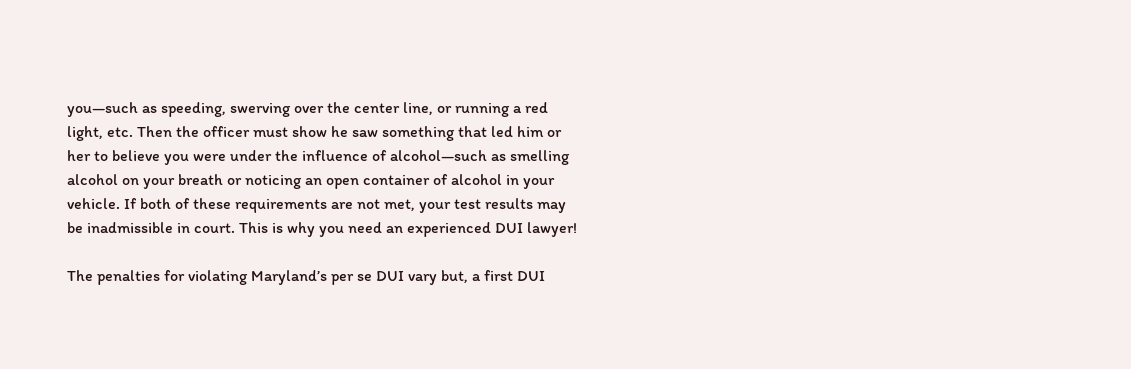you—such as speeding, swerving over the center line, or running a red light, etc. Then the officer must show he saw something that led him or her to believe you were under the influence of alcohol—such as smelling alcohol on your breath or noticing an open container of alcohol in your vehicle. If both of these requirements are not met, your test results may be inadmissible in court. This is why you need an experienced DUI lawyer!

The penalties for violating Maryland’s per se DUI vary but, a first DUI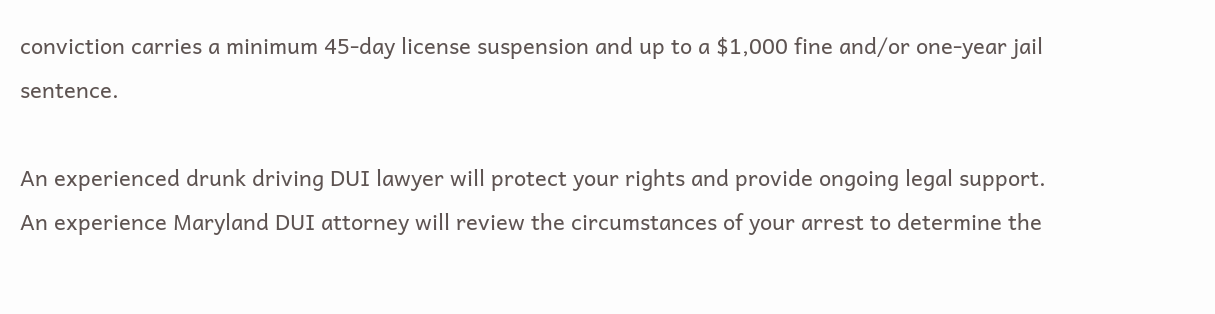conviction carries a minimum 45-day license suspension and up to a $1,000 fine and/or one-year jail sentence.

An experienced drunk driving DUI lawyer will protect your rights and provide ongoing legal support. An experience Maryland DUI attorney will review the circumstances of your arrest to determine the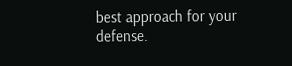best approach for your defense.